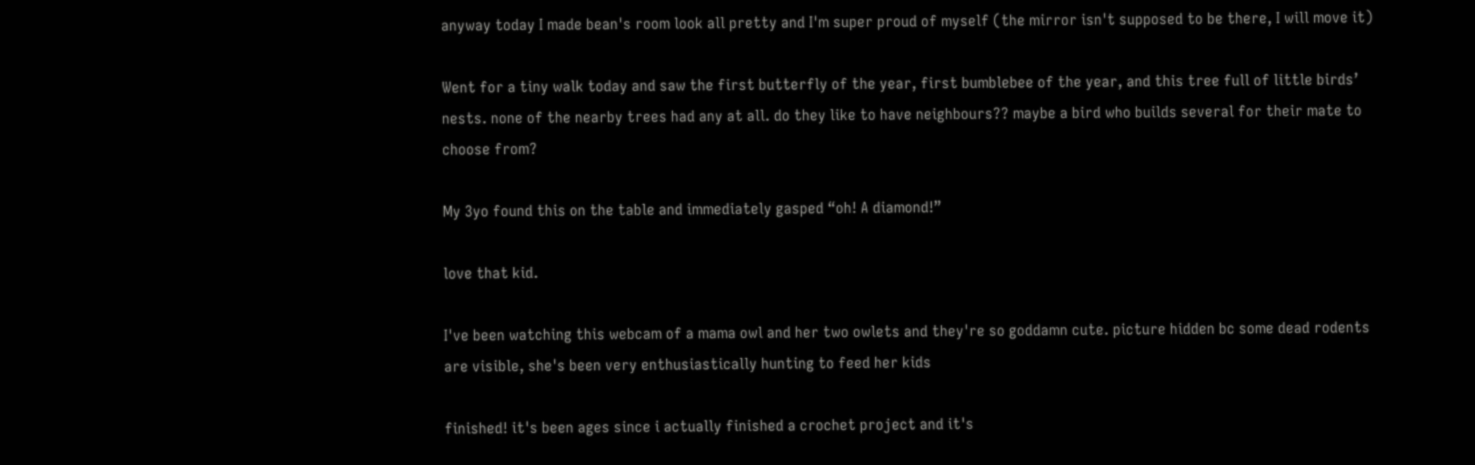anyway today I made bean's room look all pretty and I'm super proud of myself (the mirror isn't supposed to be there, I will move it)

Went for a tiny walk today and saw the first butterfly of the year, first bumblebee of the year, and this tree full of little birds’ nests. none of the nearby trees had any at all. do they like to have neighbours?? maybe a bird who builds several for their mate to choose from?

My 3yo found this on the table and immediately gasped “oh! A diamond!”

love that kid.

I've been watching this webcam of a mama owl and her two owlets and they're so goddamn cute. picture hidden bc some dead rodents are visible, she's been very enthusiastically hunting to feed her kids

finished! it's been ages since i actually finished a crochet project and it's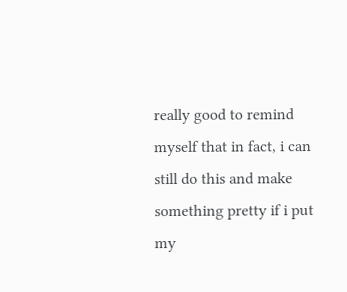really good to remind myself that in fact, i can still do this and make something pretty if i put my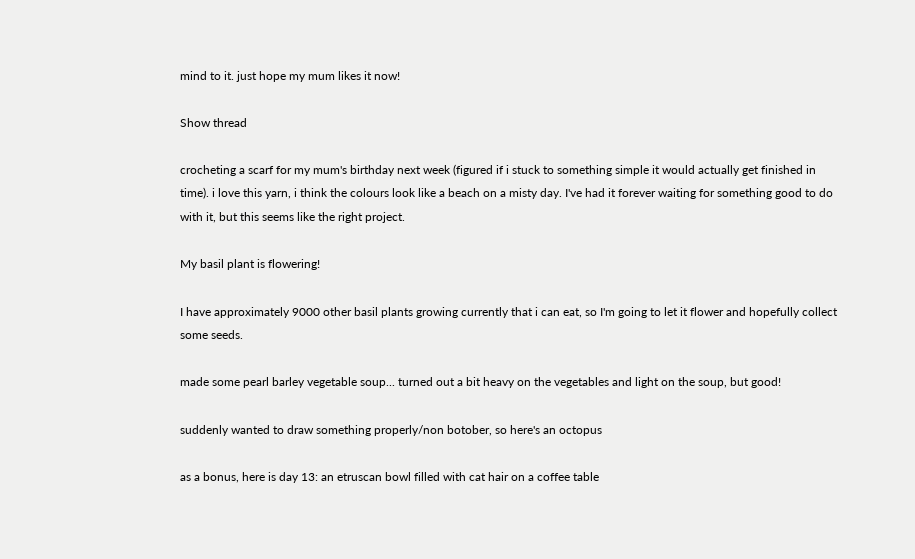mind to it. just hope my mum likes it now!

Show thread

crocheting a scarf for my mum's birthday next week (figured if i stuck to something simple it would actually get finished in time). i love this yarn, i think the colours look like a beach on a misty day. I've had it forever waiting for something good to do with it, but this seems like the right project.

My basil plant is flowering!

I have approximately 9000 other basil plants growing currently that i can eat, so I'm going to let it flower and hopefully collect some seeds.

made some pearl barley vegetable soup... turned out a bit heavy on the vegetables and light on the soup, but good!

suddenly wanted to draw something properly/non botober, so here's an octopus

as a bonus, here is day 13: an etruscan bowl filled with cat hair on a coffee table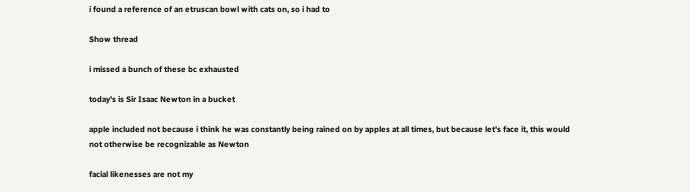i found a reference of an etruscan bowl with cats on, so i had to

Show thread

i missed a bunch of these bc exhausted

today's is Sir Isaac Newton in a bucket

apple included not because i think he was constantly being rained on by apples at all times, but because let's face it, this would not otherwise be recognizable as Newton

facial likenesses are not my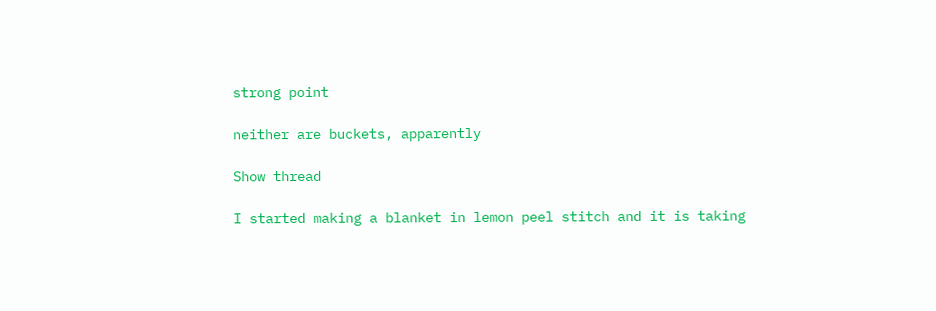strong point

neither are buckets, apparently

Show thread

I started making a blanket in lemon peel stitch and it is taking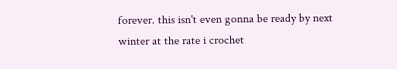forever. this isn't even gonna be ready by next winter at the rate i crochet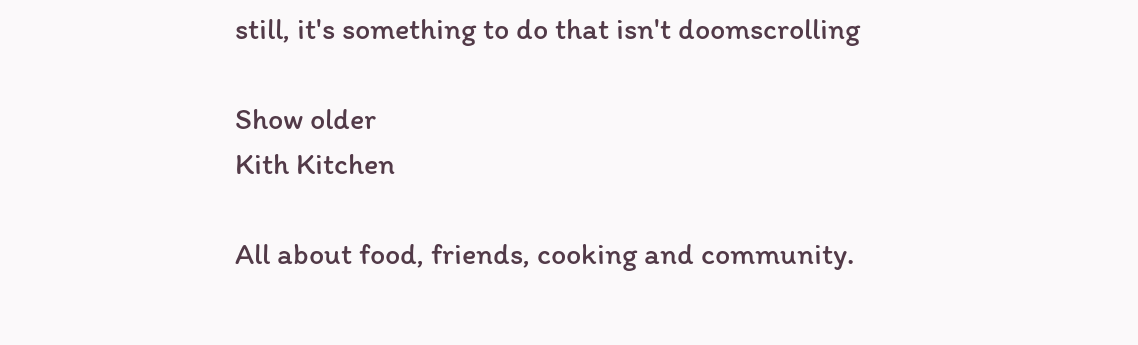still, it's something to do that isn't doomscrolling

Show older
Kith Kitchen

All about food, friends, cooking and community.